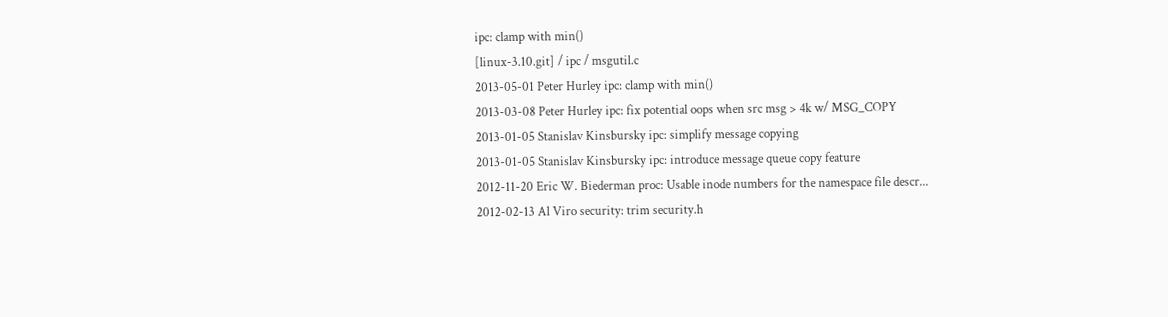ipc: clamp with min()
[linux-3.10.git] / ipc / msgutil.c
2013-05-01 Peter Hurley ipc: clamp with min()
2013-03-08 Peter Hurley ipc: fix potential oops when src msg > 4k w/ MSG_COPY
2013-01-05 Stanislav Kinsbursky ipc: simplify message copying
2013-01-05 Stanislav Kinsbursky ipc: introduce message queue copy feature
2012-11-20 Eric W. Biederman proc: Usable inode numbers for the namespace file descr...
2012-02-13 Al Viro security: trim security.h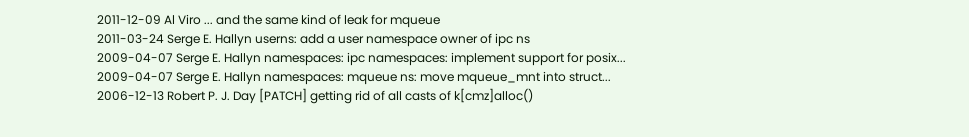2011-12-09 Al Viro ... and the same kind of leak for mqueue
2011-03-24 Serge E. Hallyn userns: add a user namespace owner of ipc ns
2009-04-07 Serge E. Hallyn namespaces: ipc namespaces: implement support for posix...
2009-04-07 Serge E. Hallyn namespaces: mqueue ns: move mqueue_mnt into struct...
2006-12-13 Robert P. J. Day [PATCH] getting rid of all casts of k[cmz]alloc()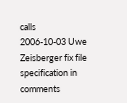calls
2006-10-03 Uwe Zeisberger fix file specification in comments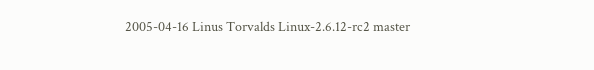2005-04-16 Linus Torvalds Linux-2.6.12-rc2 master